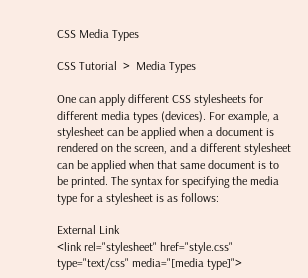CSS Media Types

CSS Tutorial  >  Media Types

One can apply different CSS stylesheets for different media types (devices). For example, a stylesheet can be applied when a document is rendered on the screen, and a different stylesheet can be applied when that same document is to be printed. The syntax for specifying the media type for a stylesheet is as follows:

External Link
<link rel="stylesheet" href="style.css" type="text/css" media="[media type]">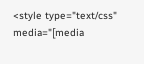<style type="text/css" media="[media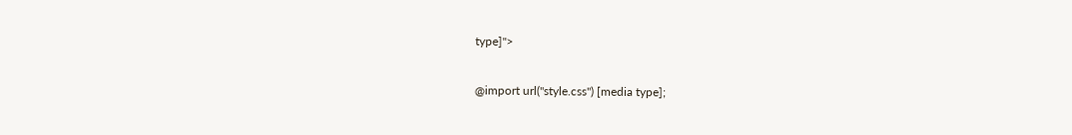type]">

@import url("style.css") [media type];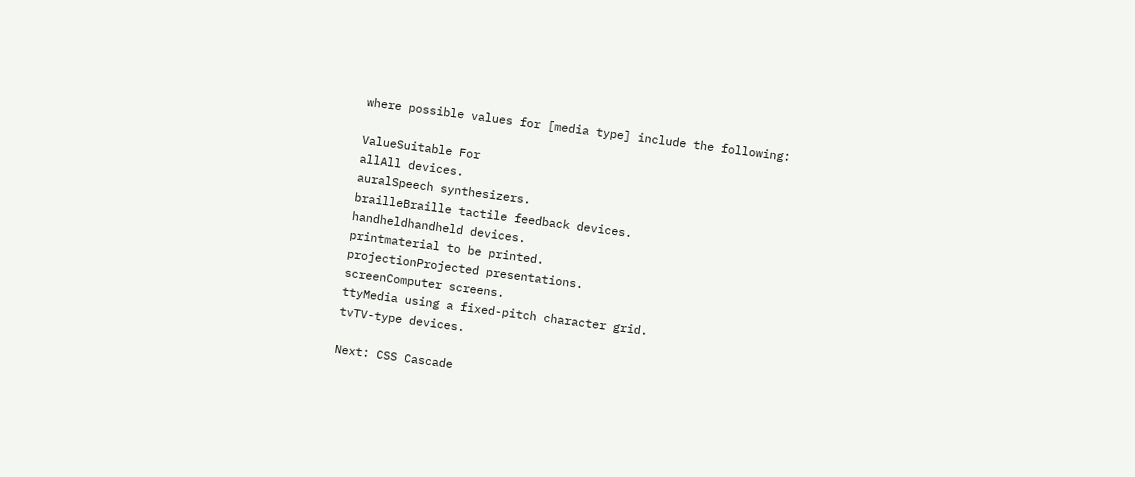where possible values for [media type] include the following:

ValueSuitable For
allAll devices.
auralSpeech synthesizers.
brailleBraille tactile feedback devices.
handheldhandheld devices.
printmaterial to be printed.
projectionProjected presentations.
screenComputer screens.
ttyMedia using a fixed-pitch character grid.
tvTV-type devices.

Next: CSS Cascade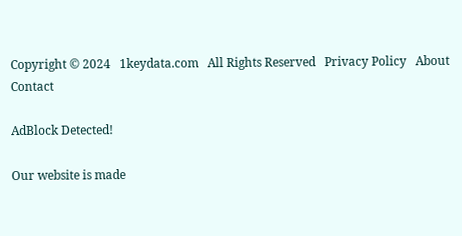Copyright © 2024   1keydata.com   All Rights Reserved   Privacy Policy   About   Contact

AdBlock Detected!

Our website is made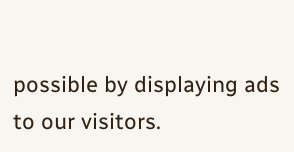possible by displaying ads to our visitors.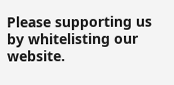Please supporting us by whitelisting our website.